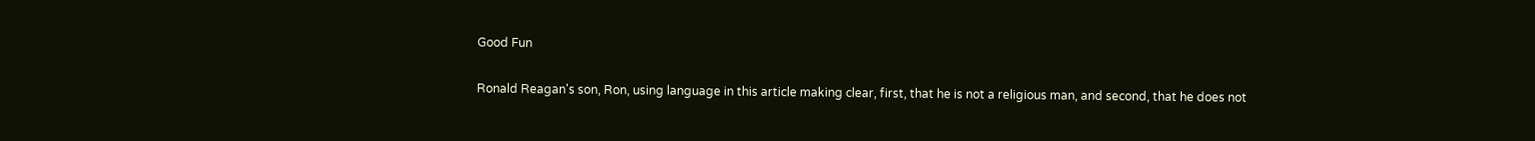Good Fun

Ronald Reagan's son, Ron, using language in this article making clear, first, that he is not a religious man, and second, that he does not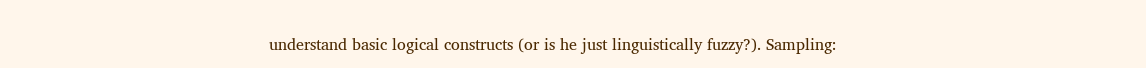understand basic logical constructs (or is he just linguistically fuzzy?). Sampling: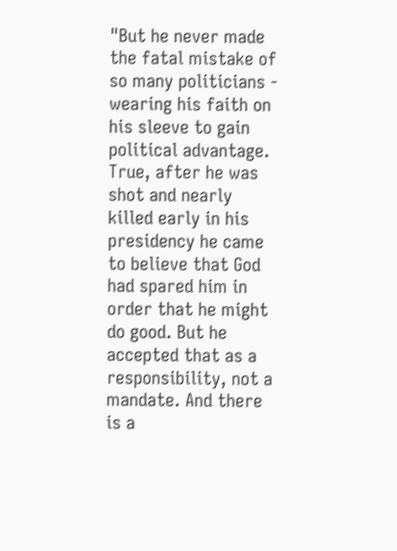"But he never made the fatal mistake of so many politicians - wearing his faith on his sleeve to gain political advantage. True, after he was shot and nearly killed early in his presidency he came to believe that God had spared him in order that he might do good. But he accepted that as a responsibility, not a mandate. And there is a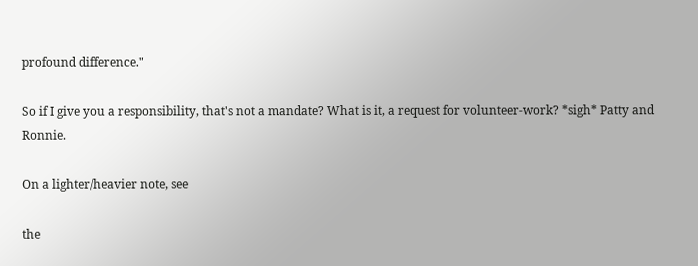profound difference."

So if I give you a responsibility, that's not a mandate? What is it, a request for volunteer-work? *sigh* Patty and Ronnie.

On a lighter/heavier note, see

the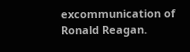excommunication of Ronald Reagan.